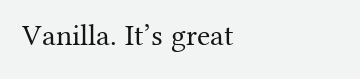Vanilla. It’s great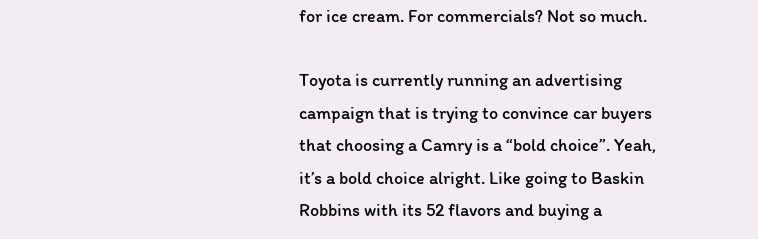for ice cream. For commercials? Not so much.

Toyota is currently running an advertising campaign that is trying to convince car buyers that choosing a Camry is a “bold choice”. Yeah, it’s a bold choice alright. Like going to Baskin Robbins with its 52 flavors and buying a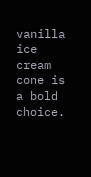vanilla ice cream cone is a bold choice.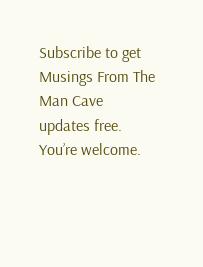Subscribe to get Musings From The Man Cave updates free. You’re welcome.